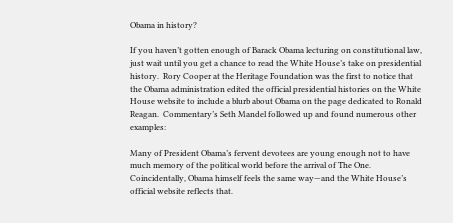Obama in history?

If you haven’t gotten enough of Barack Obama lecturing on constitutional law, just wait until you get a chance to read the White House’s take on presidential history.  Rory Cooper at the Heritage Foundation was the first to notice that the Obama administration edited the official presidential histories on the White House website to include a blurb about Obama on the page dedicated to Ronald Reagan.  Commentary’s Seth Mandel followed up and found numerous other examples:

Many of President Obama’s fervent devotees are young enough not to have much memory of the political world before the arrival of The One. Coincidentally, Obama himself feels the same way—and the White House’s official website reflects that.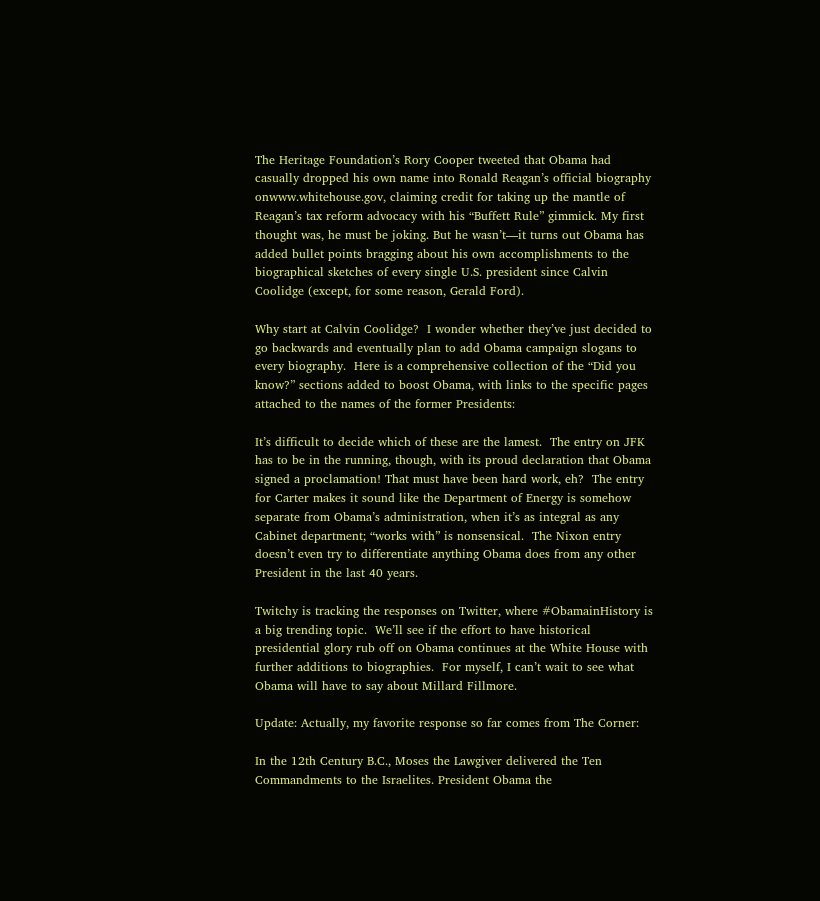The Heritage Foundation’s Rory Cooper tweeted that Obama had casually dropped his own name into Ronald Reagan’s official biography onwww.whitehouse.gov, claiming credit for taking up the mantle of Reagan’s tax reform advocacy with his “Buffett Rule” gimmick. My first thought was, he must be joking. But he wasn’t—it turns out Obama has added bullet points bragging about his own accomplishments to the biographical sketches of every single U.S. president since Calvin Coolidge (except, for some reason, Gerald Ford).

Why start at Calvin Coolidge?  I wonder whether they’ve just decided to go backwards and eventually plan to add Obama campaign slogans to every biography.  Here is a comprehensive collection of the “Did you know?” sections added to boost Obama, with links to the specific pages attached to the names of the former Presidents:

It’s difficult to decide which of these are the lamest.  The entry on JFK has to be in the running, though, with its proud declaration that Obama signed a proclamation! That must have been hard work, eh?  The entry for Carter makes it sound like the Department of Energy is somehow separate from Obama’s administration, when it’s as integral as any Cabinet department; “works with” is nonsensical.  The Nixon entry doesn’t even try to differentiate anything Obama does from any other President in the last 40 years.

Twitchy is tracking the responses on Twitter, where #ObamainHistory is a big trending topic.  We’ll see if the effort to have historical presidential glory rub off on Obama continues at the White House with further additions to biographies.  For myself, I can’t wait to see what Obama will have to say about Millard Fillmore.

Update: Actually, my favorite response so far comes from The Corner:

In the 12th Century B.C., Moses the Lawgiver delivered the Ten Commandments to the Israelites. President Obama the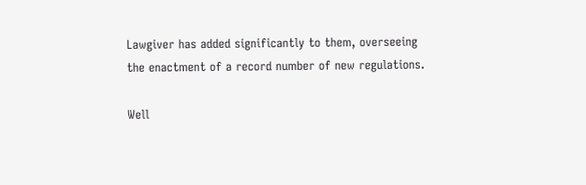Lawgiver has added significantly to them, overseeing the enactment of a record number of new regulations.

Well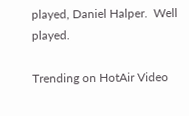played, Daniel Halper.  Well played.

Trending on HotAir Video